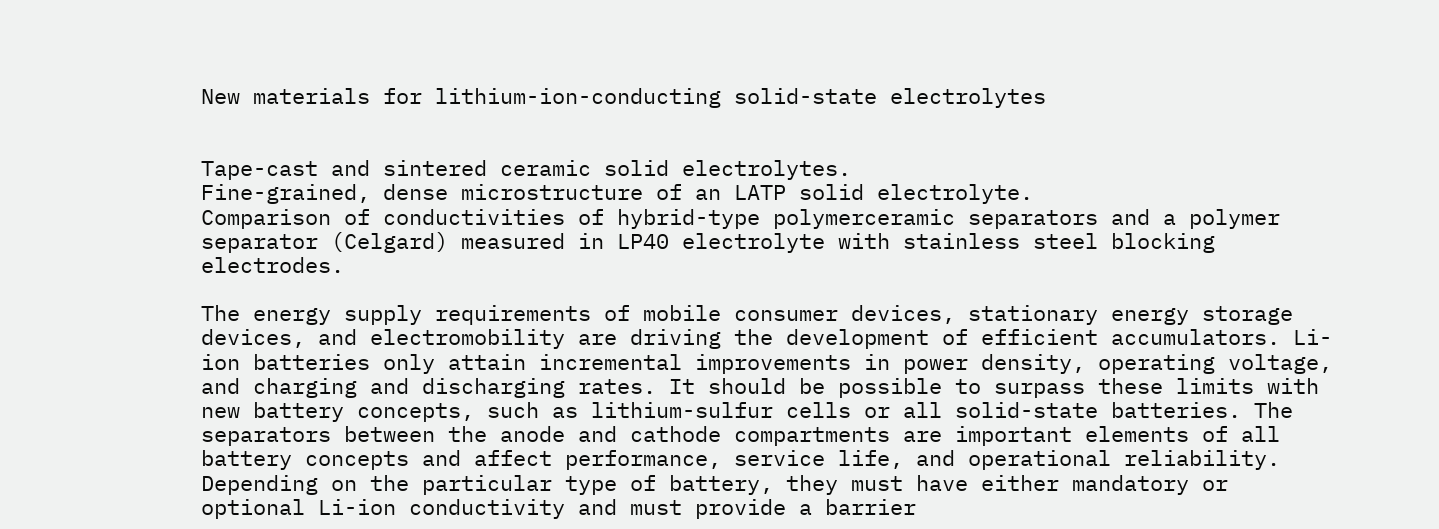New materials for lithium-ion-conducting solid-state electrolytes


Tape-cast and sintered ceramic solid electrolytes.
Fine-grained, dense microstructure of an LATP solid electrolyte.
Comparison of conductivities of hybrid-type polymerceramic separators and a polymer separator (Celgard) measured in LP40 electrolyte with stainless steel blocking electrodes.

The energy supply requirements of mobile consumer devices, stationary energy storage devices, and electromobility are driving the development of efficient accumulators. Li-ion batteries only attain incremental improvements in power density, operating voltage, and charging and discharging rates. It should be possible to surpass these limits with new battery concepts, such as lithium-sulfur cells or all solid-state batteries. The separators between the anode and cathode compartments are important elements of all battery concepts and affect performance, service life, and operational reliability. Depending on the particular type of battery, they must have either mandatory or optional Li-ion conductivity and must provide a barrier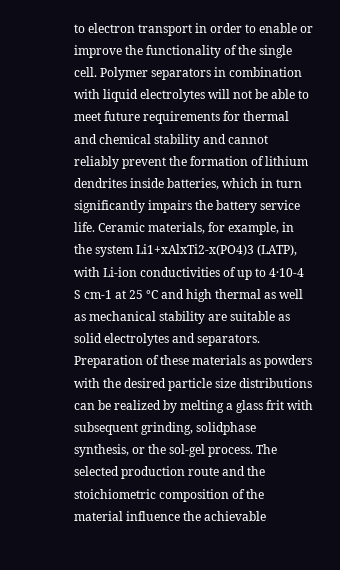to electron transport in order to enable or improve the functionality of the single cell. Polymer separators in combination with liquid electrolytes will not be able to meet future requirements for thermal and chemical stability and cannot reliably prevent the formation of lithium dendrites inside batteries, which in turn significantly impairs the battery service life. Ceramic materials, for example, in the system Li1+xAlxTi2-x(PO4)3 (LATP), with Li-ion conductivities of up to 4·10-4 S cm-1 at 25 °C and high thermal as well as mechanical stability are suitable as solid electrolytes and separators. Preparation of these materials as powders with the desired particle size distributions can be realized by melting a glass frit with subsequent grinding, solidphase synthesis, or the sol-gel process. The selected production route and the stoichiometric composition of the material influence the achievable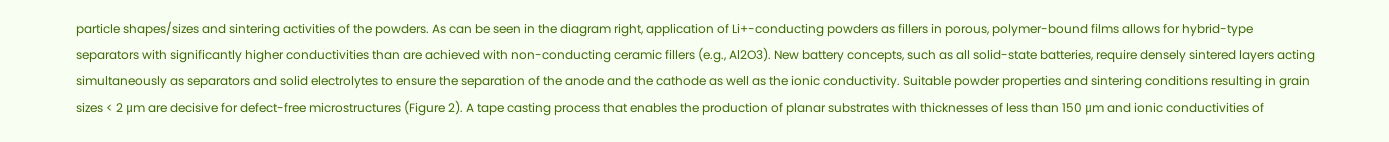particle shapes/sizes and sintering activities of the powders. As can be seen in the diagram right, application of Li+-conducting powders as fillers in porous, polymer-bound films allows for hybrid-type separators with significantly higher conductivities than are achieved with non-conducting ceramic fillers (e.g., Al2O3). New battery concepts, such as all solid-state batteries, require densely sintered layers acting simultaneously as separators and solid electrolytes to ensure the separation of the anode and the cathode as well as the ionic conductivity. Suitable powder properties and sintering conditions resulting in grain sizes < 2 μm are decisive for defect-free microstructures (Figure 2). A tape casting process that enables the production of planar substrates with thicknesses of less than 150 μm and ionic conductivities of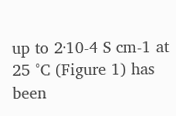up to 2·10-4 S cm-1 at 25 °C (Figure 1) has been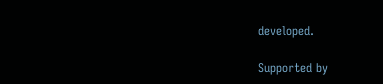developed.

Supported by